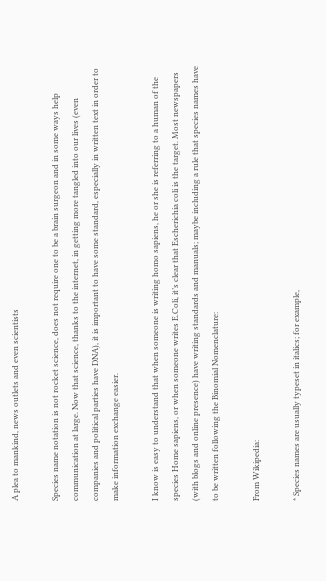A plea to mankind, news outlets and even scientists

Species name notation is not rocket science, does not require one to be a brain surgeon and in some ways help communication at large. Now that science, thanks to the internet, in getting more tangled into our lives (even companies and political parties have DNA), it is important to have some standard, especially in written text in order to make information exchange easier.

I know is easy to understand that when someone is writing homo sapiens, he or she is referring to a human of the species Home sapiens, or when someone writes E.Coli, it’s clear that Escherichia coli is the target. Most newspapers (with blogs and online presence) have writing standards and manuals; maybe including a rule that species names have to be written following the Binomial Nomenclature:

From Wikipedia:

* Species names are usually typeset in italics; for example,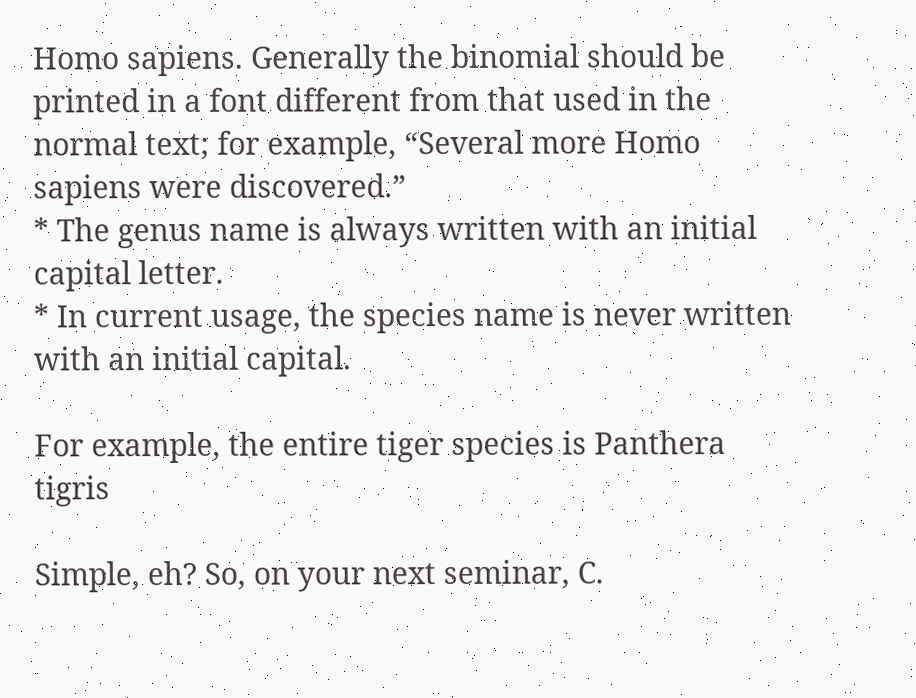Homo sapiens. Generally the binomial should be printed in a font different from that used in the normal text; for example, “Several more Homo sapiens were discovered.”
* The genus name is always written with an initial capital letter.
* In current usage, the species name is never written with an initial capital.

For example, the entire tiger species is Panthera tigris

Simple, eh? So, on your next seminar, C.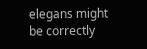elegans might be correctly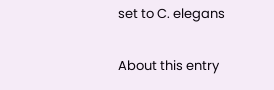set to C. elegans

About this entry